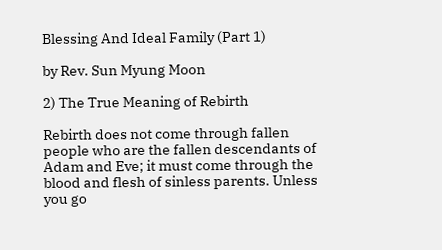Blessing And Ideal Family (Part 1)

by Rev. Sun Myung Moon

2) The True Meaning of Rebirth

Rebirth does not come through fallen people who are the fallen descendants of Adam and Eve; it must come through the blood and flesh of sinless parents. Unless you go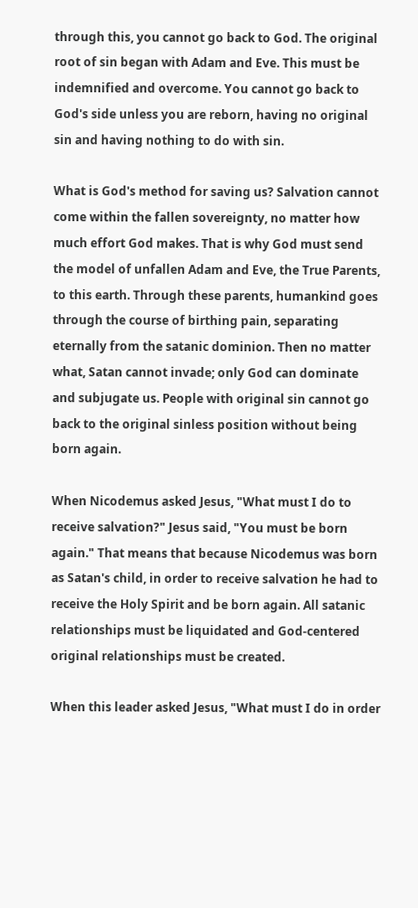through this, you cannot go back to God. The original root of sin began with Adam and Eve. This must be indemnified and overcome. You cannot go back to God's side unless you are reborn, having no original sin and having nothing to do with sin.

What is God's method for saving us? Salvation cannot come within the fallen sovereignty, no matter how much effort God makes. That is why God must send the model of unfallen Adam and Eve, the True Parents, to this earth. Through these parents, humankind goes through the course of birthing pain, separating eternally from the satanic dominion. Then no matter what, Satan cannot invade; only God can dominate and subjugate us. People with original sin cannot go back to the original sinless position without being born again.

When Nicodemus asked Jesus, "What must I do to receive salvation?" Jesus said, "You must be born again." That means that because Nicodemus was born as Satan's child, in order to receive salvation he had to receive the Holy Spirit and be born again. All satanic relationships must be liquidated and God-centered original relationships must be created.

When this leader asked Jesus, "What must I do in order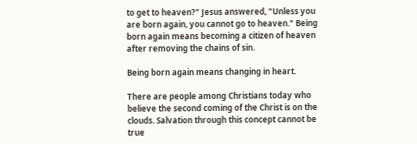to get to heaven?" Jesus answered, "Unless you are born again, you cannot go to heaven." Being born again means becoming a citizen of heaven after removing the chains of sin.

Being born again means changing in heart.

There are people among Christians today who believe the second coming of the Christ is on the clouds. Salvation through this concept cannot be true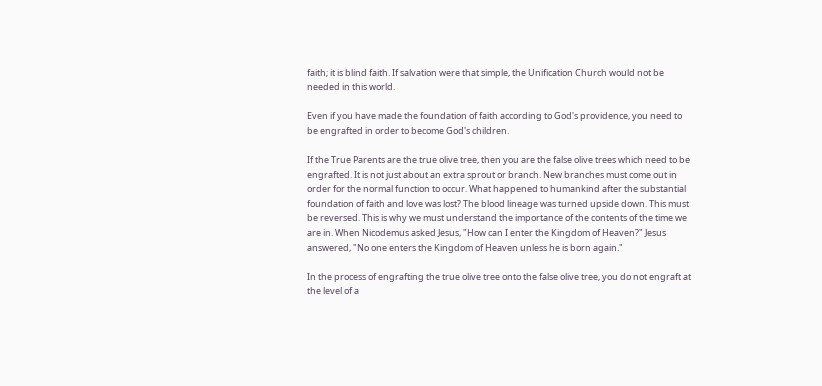faith; it is blind faith. If salvation were that simple, the Unification Church would not be needed in this world.

Even if you have made the foundation of faith according to God's providence, you need to be engrafted in order to become God's children.

If the True Parents are the true olive tree, then you are the false olive trees which need to be engrafted. It is not just about an extra sprout or branch. New branches must come out in order for the normal function to occur. What happened to humankind after the substantial foundation of faith and love was lost? The blood lineage was turned upside down. This must be reversed. This is why we must understand the importance of the contents of the time we are in. When Nicodemus asked Jesus, "How can I enter the Kingdom of Heaven?" Jesus answered, "No one enters the Kingdom of Heaven unless he is born again."

In the process of engrafting the true olive tree onto the false olive tree, you do not engraft at the level of a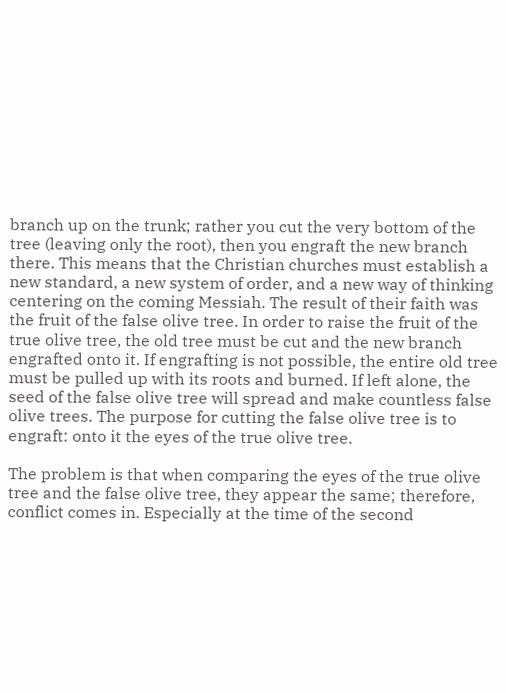branch up on the trunk; rather you cut the very bottom of the tree (leaving only the root), then you engraft the new branch there. This means that the Christian churches must establish a new standard, a new system of order, and a new way of thinking centering on the coming Messiah. The result of their faith was the fruit of the false olive tree. In order to raise the fruit of the true olive tree, the old tree must be cut and the new branch engrafted onto it. If engrafting is not possible, the entire old tree must be pulled up with its roots and burned. If left alone, the seed of the false olive tree will spread and make countless false olive trees. The purpose for cutting the false olive tree is to engraft: onto it the eyes of the true olive tree.

The problem is that when comparing the eyes of the true olive tree and the false olive tree, they appear the same; therefore, conflict comes in. Especially at the time of the second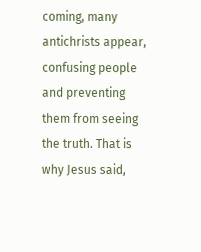coming, many antichrists appear, confusing people and preventing them from seeing the truth. That is why Jesus said,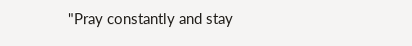"Pray constantly and stay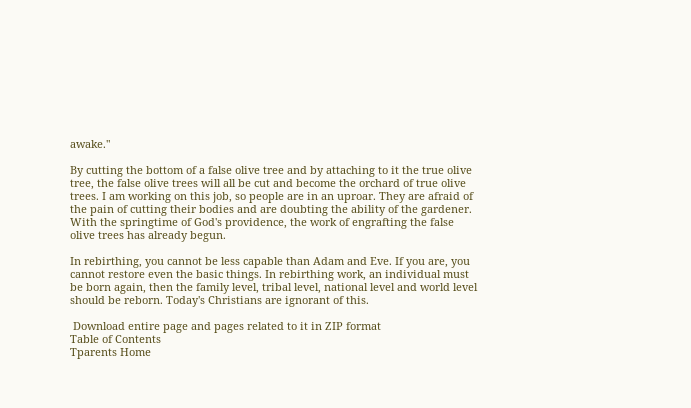awake."

By cutting the bottom of a false olive tree and by attaching to it the true olive tree, the false olive trees will all be cut and become the orchard of true olive trees. I am working on this job, so people are in an uproar. They are afraid of the pain of cutting their bodies and are doubting the ability of the gardener. With the springtime of God's providence, the work of engrafting the false olive trees has already begun.

In rebirthing, you cannot be less capable than Adam and Eve. If you are, you cannot restore even the basic things. In rebirthing work, an individual must be born again, then the family level, tribal level, national level and world level should be reborn. Today's Christians are ignorant of this.

 Download entire page and pages related to it in ZIP format
Table of Contents
Tparents Home